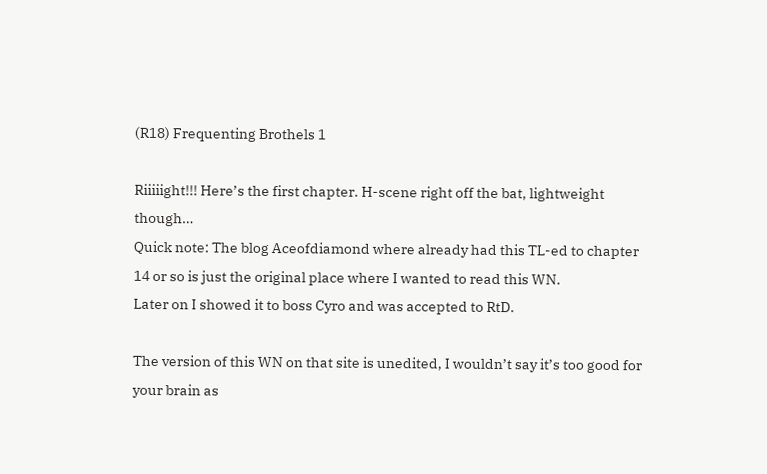(R18) Frequenting Brothels 1

Riiiiight!!! Here’s the first chapter. H-scene right off the bat, lightweight though…
Quick note: The blog Aceofdiamond where already had this TL-ed to chapter 14 or so is just the original place where I wanted to read this WN.
Later on I showed it to boss Cyro and was accepted to RtD.

The version of this WN on that site is unedited, I wouldn’t say it’s too good for your brain as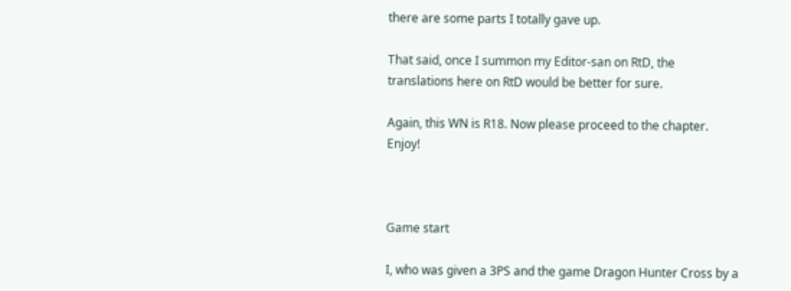there are some parts I totally gave up.

That said, once I summon my Editor-san on RtD, the translations here on RtD would be better for sure.

Again, this WN is R18. Now please proceed to the chapter. Enjoy!



Game start

I, who was given a 3PS and the game Dragon Hunter Cross by a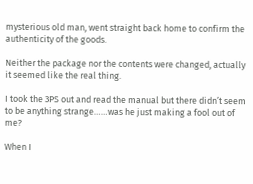mysterious old man, went straight back home to confirm the authenticity of the goods.

Neither the package nor the contents were changed, actually it seemed like the real thing.

I took the 3PS out and read the manual but there didn’t seem to be anything strange……was he just making a fool out of me?

When I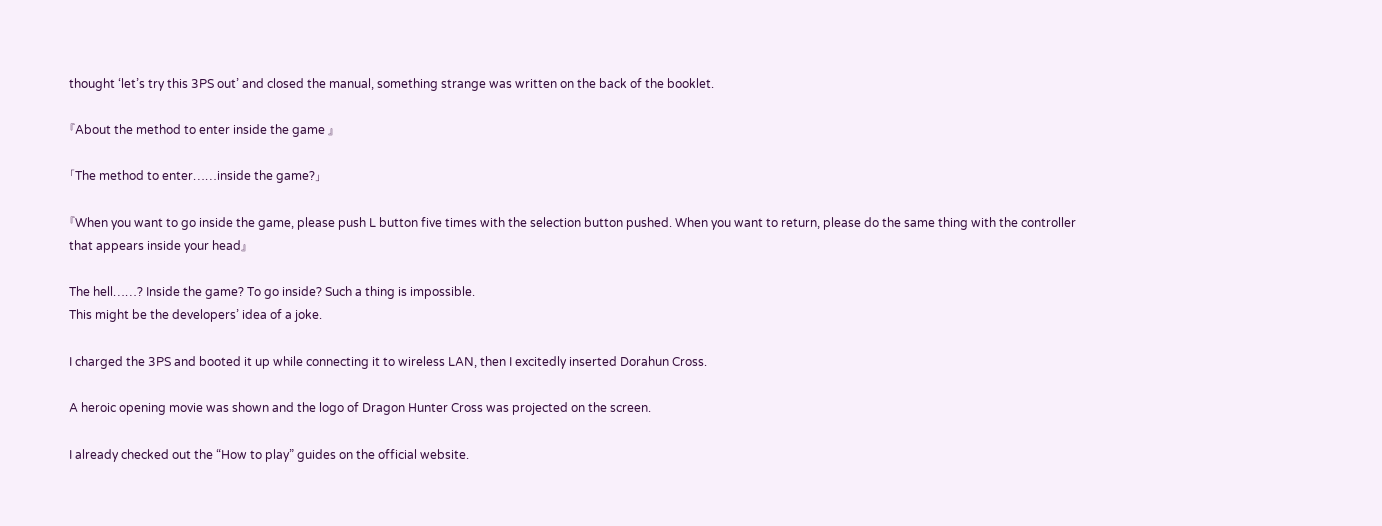thought ‘let’s try this 3PS out’ and closed the manual, something strange was written on the back of the booklet.

『About the method to enter inside the game 』

「The method to enter……inside the game?」

『When you want to go inside the game, please push L button five times with the selection button pushed. When you want to return, please do the same thing with the controller that appears inside your head』

The hell……? Inside the game? To go inside? Such a thing is impossible.
This might be the developers’ idea of a joke.

I charged the 3PS and booted it up while connecting it to wireless LAN, then I excitedly inserted Dorahun Cross.

A heroic opening movie was shown and the logo of Dragon Hunter Cross was projected on the screen.

I already checked out the “How to play” guides on the official website.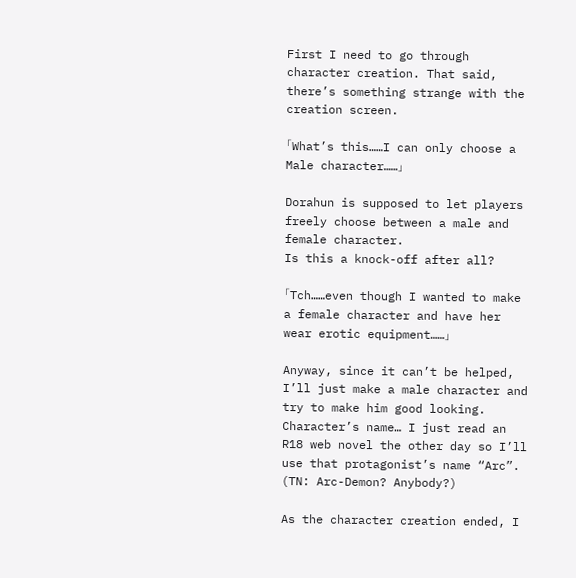First I need to go through character creation. That said, there’s something strange with the creation screen.

「What’s this……I can only choose a Male character……」

Dorahun is supposed to let players freely choose between a male and female character.
Is this a knock-off after all?

「Tch……even though I wanted to make a female character and have her wear erotic equipment……」

Anyway, since it can’t be helped, I’ll just make a male character and try to make him good looking.
Character’s name… I just read an R18 web novel the other day so I’ll use that protagonist’s name “Arc”. (TN: Arc-Demon? Anybody?)

As the character creation ended, I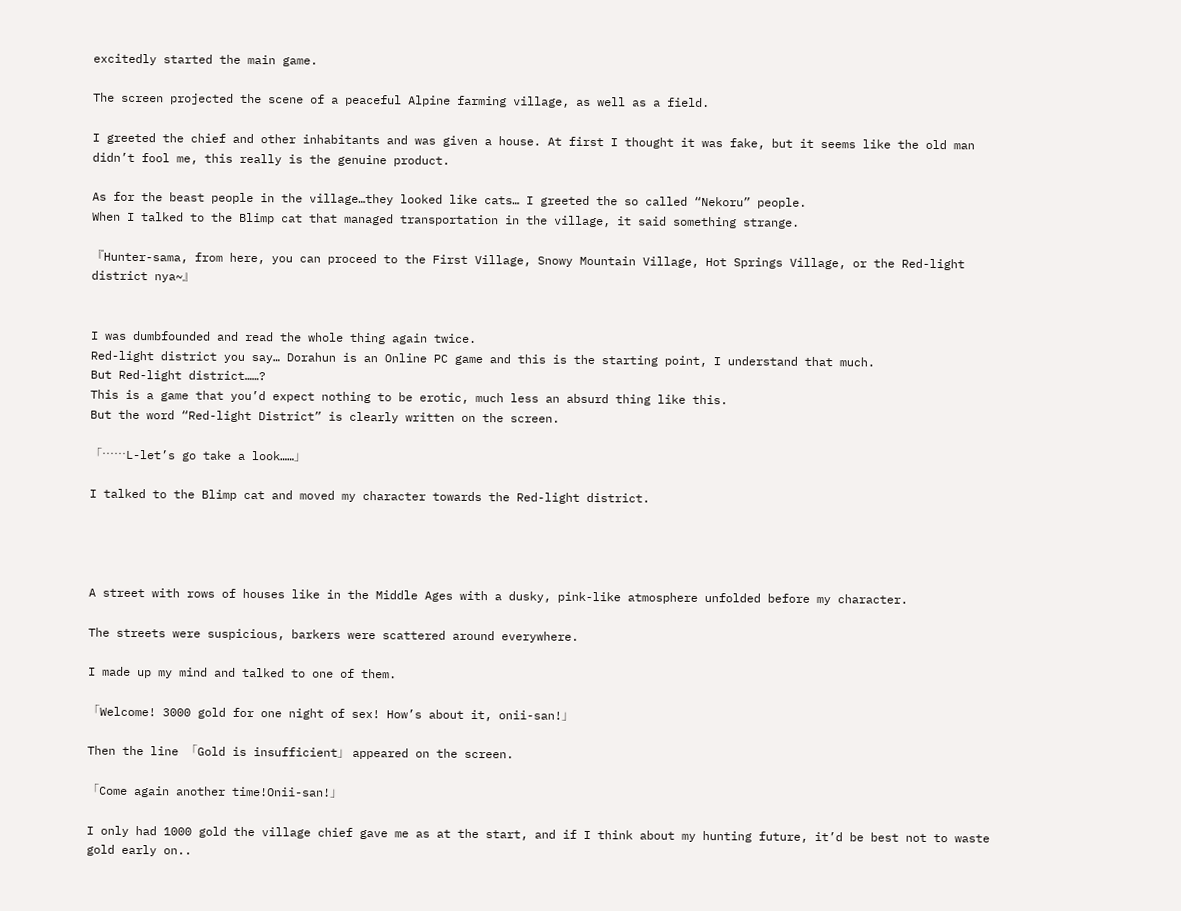excitedly started the main game.

The screen projected the scene of a peaceful Alpine farming village, as well as a field.

I greeted the chief and other inhabitants and was given a house. At first I thought it was fake, but it seems like the old man didn’t fool me, this really is the genuine product.

As for the beast people in the village…they looked like cats… I greeted the so called “Nekoru” people.
When I talked to the Blimp cat that managed transportation in the village, it said something strange.

『Hunter-sama, from here, you can proceed to the First Village, Snowy Mountain Village, Hot Springs Village, or the Red-light district nya~』


I was dumbfounded and read the whole thing again twice.
Red-light district you say… Dorahun is an Online PC game and this is the starting point, I understand that much.
But Red-light district……?
This is a game that you’d expect nothing to be erotic, much less an absurd thing like this.
But the word “Red-light District” is clearly written on the screen.

「……L-let’s go take a look……」

I talked to the Blimp cat and moved my character towards the Red-light district.




A street with rows of houses like in the Middle Ages with a dusky, pink-like atmosphere unfolded before my character.

The streets were suspicious, barkers were scattered around everywhere.

I made up my mind and talked to one of them.

「Welcome! 3000 gold for one night of sex! How’s about it, onii-san!」

Then the line 「Gold is insufficient」 appeared on the screen.

「Come again another time!Onii-san!」

I only had 1000 gold the village chief gave me as at the start, and if I think about my hunting future, it’d be best not to waste gold early on..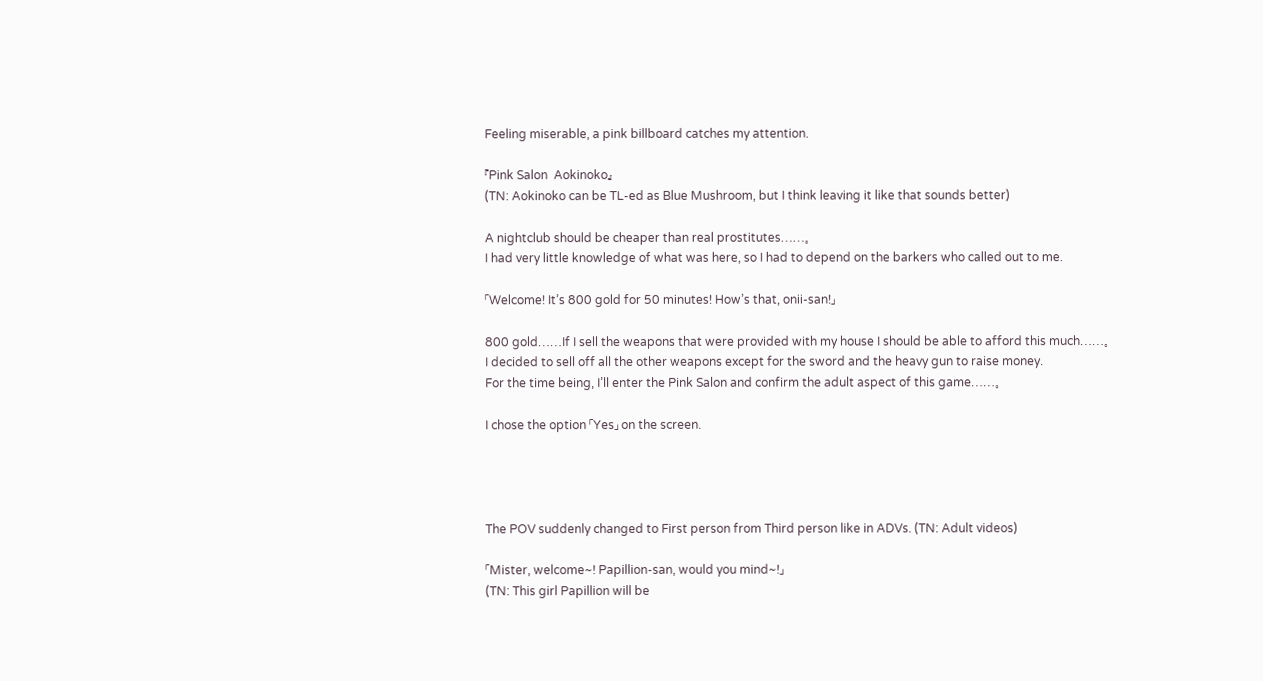Feeling miserable, a pink billboard catches my attention.

『Pink Salon  Aokinoko』
(TN: Aokinoko can be TL-ed as Blue Mushroom, but I think leaving it like that sounds better)

A nightclub should be cheaper than real prostitutes……。
I had very little knowledge of what was here, so I had to depend on the barkers who called out to me.

「Welcome! It’s 800 gold for 50 minutes! How’s that, onii-san!」

800 gold……If I sell the weapons that were provided with my house I should be able to afford this much……。
I decided to sell off all the other weapons except for the sword and the heavy gun to raise money.
For the time being, I’ll enter the Pink Salon and confirm the adult aspect of this game……。

I chose the option 「Yes」 on the screen.




The POV suddenly changed to First person from Third person like in ADVs. (TN: Adult videos)

「Mister, welcome~! Papillion-san, would you mind~!」
(TN: This girl Papillion will be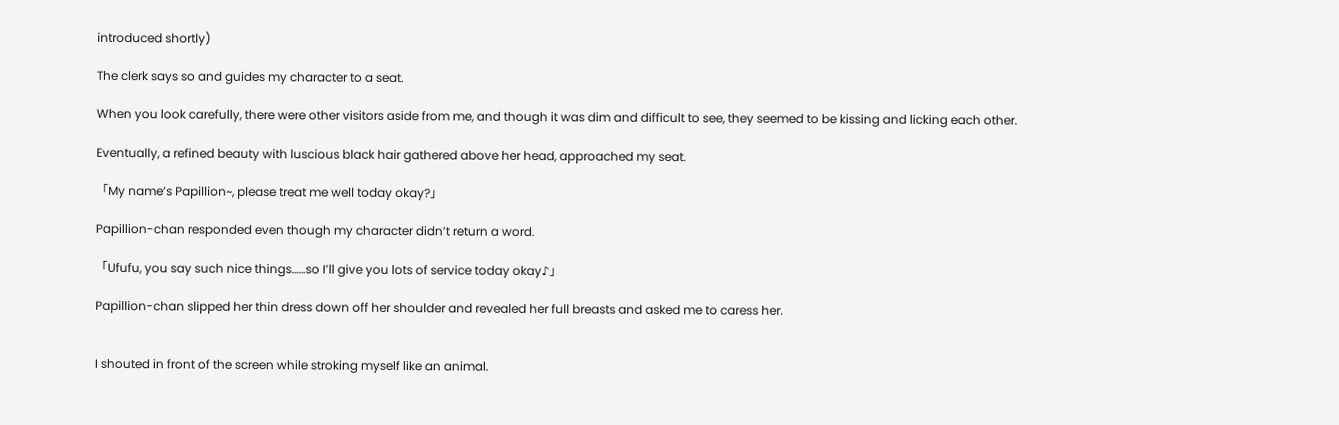introduced shortly)

The clerk says so and guides my character to a seat.

When you look carefully, there were other visitors aside from me, and though it was dim and difficult to see, they seemed to be kissing and licking each other.

Eventually, a refined beauty with luscious black hair gathered above her head, approached my seat.

「My name’s Papillion~, please treat me well today okay?」

Papillion-chan responded even though my character didn’t return a word.

「Ufufu, you say such nice things……so I’ll give you lots of service today okay♪」

Papillion-chan slipped her thin dress down off her shoulder and revealed her full breasts and asked me to caress her.


I shouted in front of the screen while stroking myself like an animal.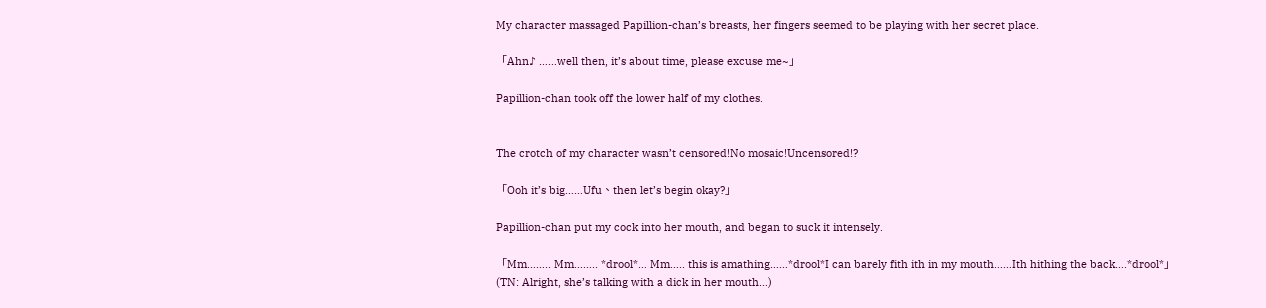My character massaged Papillion-chan’s breasts, her fingers seemed to be playing with her secret place.

「Ahn♪ ……well then, it’s about time, please excuse me~」

Papillion-chan took off the lower half of my clothes.


The crotch of my character wasn’t censored!No mosaic!Uncensored!?

「Ooh it’s big……Ufu、then let’s begin okay?」

Papillion-chan put my cock into her mouth, and began to suck it intensely.

「Mm…….. Mm…….. *drool*… Mm….. this is amathing……*drool*I can barely fith ith in my mouth……Ith hithing the back….*drool*」
(TN: Alright, she’s talking with a dick in her mouth…)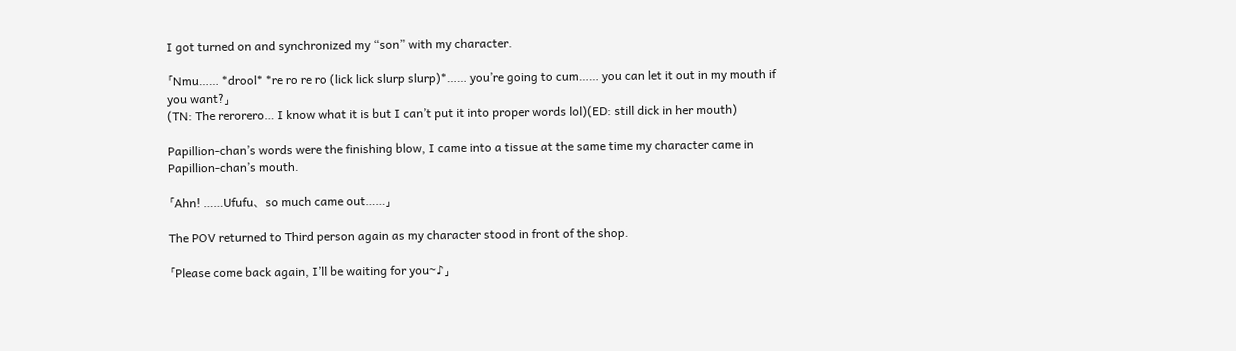I got turned on and synchronized my “son” with my character.

「Nmu…… *drool* *re ro re ro (lick lick slurp slurp)*…… you’re going to cum…… you can let it out in my mouth if you want?」
(TN: The rerorero… I know what it is but I can’t put it into proper words lol)(ED: still dick in her mouth)

Papillion-chan’s words were the finishing blow, I came into a tissue at the same time my character came in Papillion-chan’s mouth.

「Ahn! ……Ufufu、so much came out……」

The POV returned to Third person again as my character stood in front of the shop.

「Please come back again, I’ll be waiting for you~♪」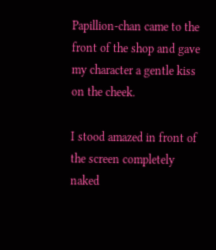Papillion-chan came to the front of the shop and gave my character a gentle kiss on the cheek.

I stood amazed in front of the screen completely naked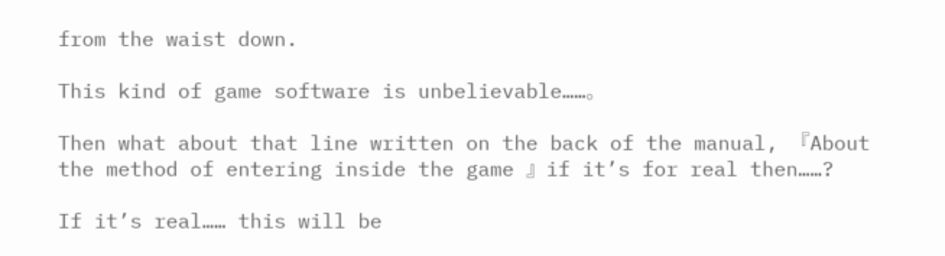from the waist down.

This kind of game software is unbelievable……。

Then what about that line written on the back of the manual, 『About the method of entering inside the game 』if it’s for real then……?

If it’s real…… this will be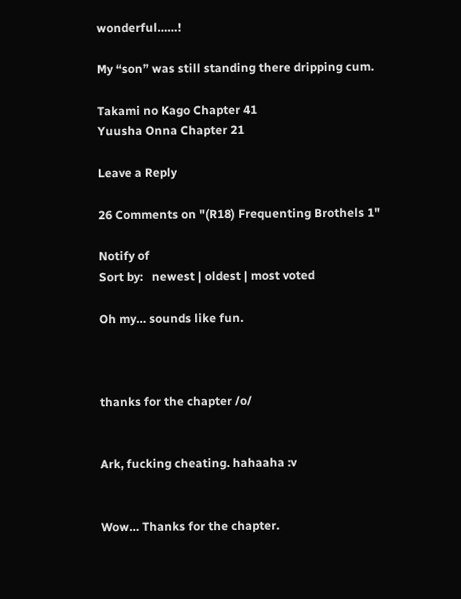wonderful……!

My “son” was still standing there dripping cum.

Takami no Kago Chapter 41
Yuusha Onna Chapter 21

Leave a Reply

26 Comments on "(R18) Frequenting Brothels 1"

Notify of
Sort by:   newest | oldest | most voted

Oh my… sounds like fun.



thanks for the chapter /o/


Ark, fucking cheating. hahaaha :v


Wow… Thanks for the chapter.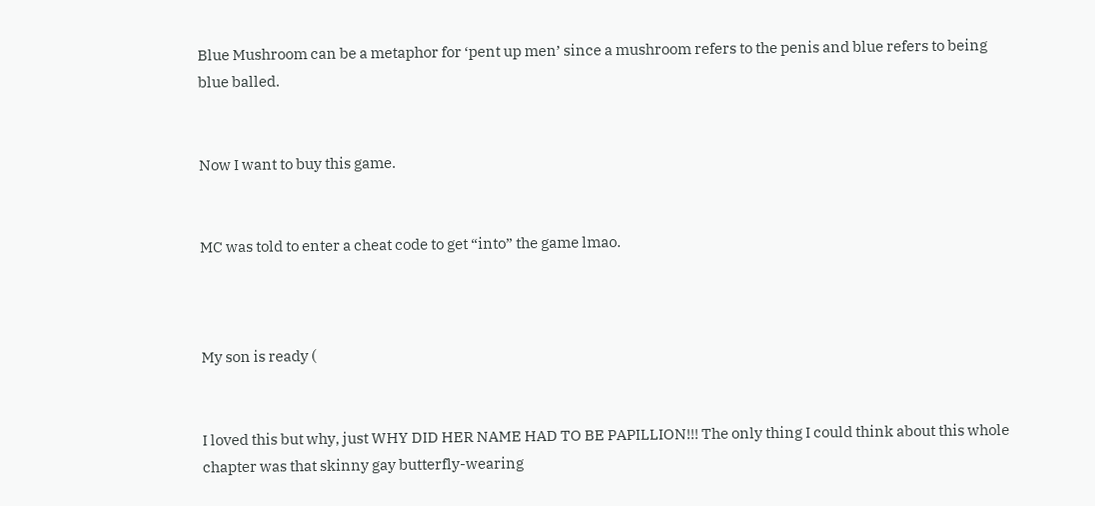Blue Mushroom can be a metaphor for ‘pent up men’ since a mushroom refers to the penis and blue refers to being blue balled.


Now I want to buy this game.


MC was told to enter a cheat code to get “into” the game lmao.



My son is ready (


I loved this but why, just WHY DID HER NAME HAD TO BE PAPILLION!!! The only thing I could think about this whole chapter was that skinny gay butterfly-wearing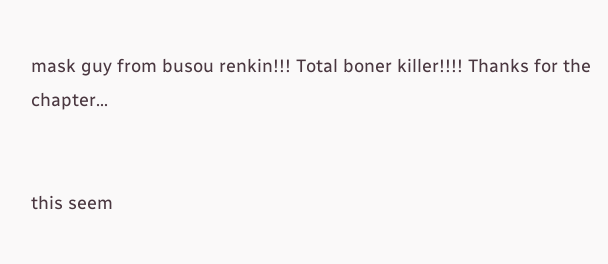mask guy from busou renkin!!! Total boner killer!!!! Thanks for the chapter…


this seem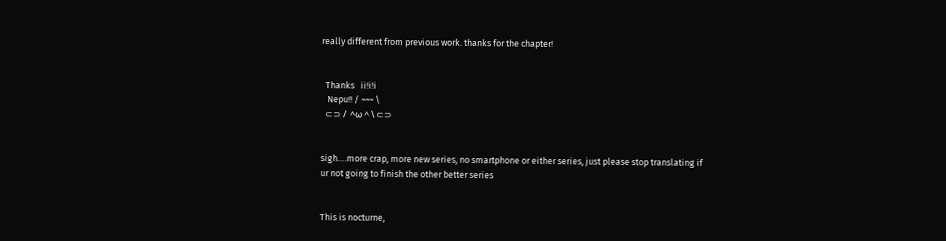really different from previous work. thanks for the chapter!


  Thanks   ii!i!i
   Nepu!! / ~~~ \
  ⊂⊃ /  ^ω ^ \ ⊂⊃


sigh….more crap, more new series, no smartphone or either series, just please stop translating if ur not going to finish the other better series


This is nocturne,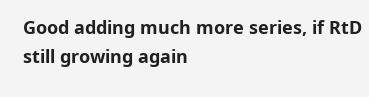Good adding much more series, if RtD still growing again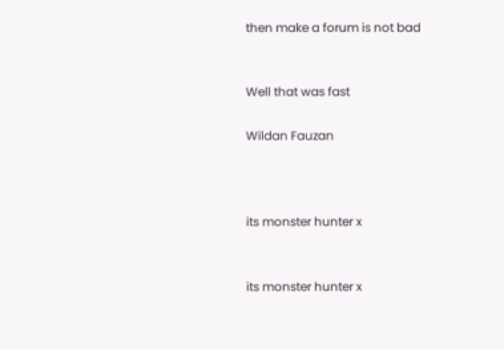then make a forum is not bad


Well that was fast

Wildan Fauzan



its monster hunter x


its monster hunter x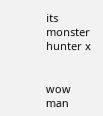its monster hunter x


wow man